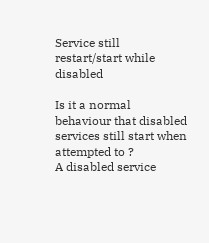Service still restart/start while disabled

Is it a normal behaviour that disabled services still start when attempted to ?
A disabled service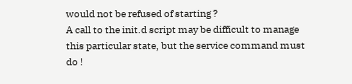would not be refused of starting ?
A call to the init.d script may be difficult to manage this particular state, but the service command must do !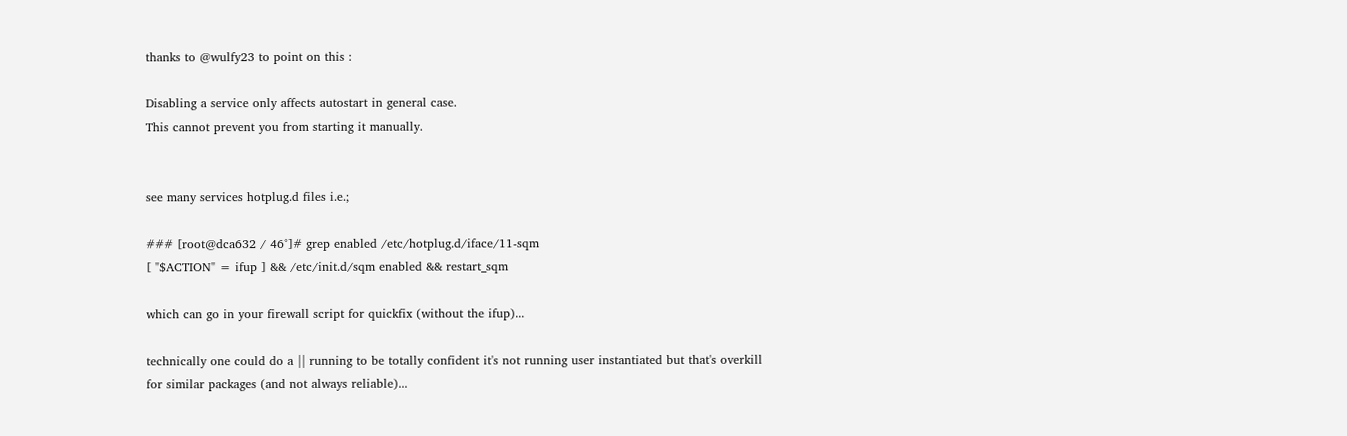thanks to @wulfy23 to point on this :

Disabling a service only affects autostart in general case.
This cannot prevent you from starting it manually.


see many services hotplug.d files i.e.;

### [root@dca632 / 46°]# grep enabled /etc/hotplug.d/iface/11-sqm
[ "$ACTION" = ifup ] && /etc/init.d/sqm enabled && restart_sqm

which can go in your firewall script for quickfix (without the ifup)...

technically one could do a || running to be totally confident it's not running user instantiated but that's overkill for similar packages (and not always reliable)...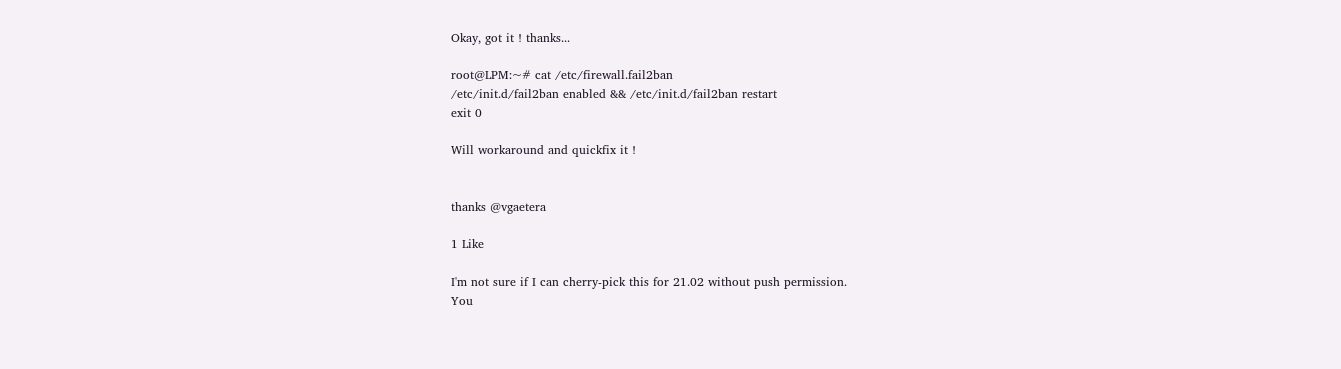Okay, got it ! thanks...

root@LPM:~# cat /etc/firewall.fail2ban
/etc/init.d/fail2ban enabled && /etc/init.d/fail2ban restart
exit 0

Will workaround and quickfix it !


thanks @vgaetera

1 Like

I'm not sure if I can cherry-pick this for 21.02 without push permission.
You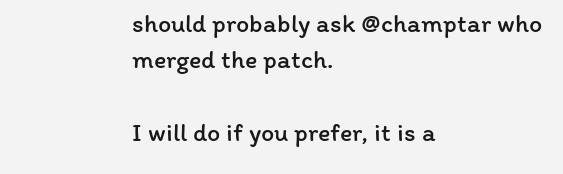should probably ask @champtar who merged the patch.

I will do if you prefer, it is a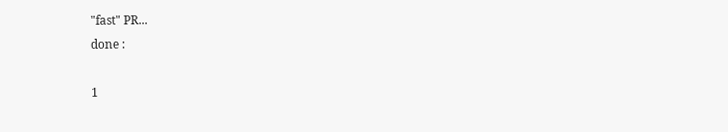"fast" PR...
done :

1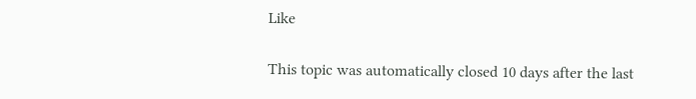Like

This topic was automatically closed 10 days after the last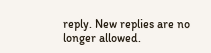reply. New replies are no longer allowed.